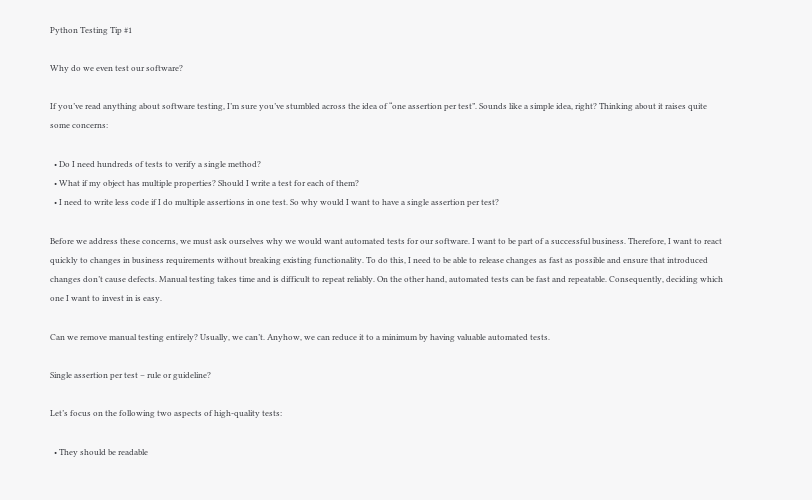Python Testing Tip #1

Why do we even test our software?

If you’ve read anything about software testing, I’m sure you’ve stumbled across the idea of “one assertion per test”. Sounds like a simple idea, right? Thinking about it raises quite some concerns:

  • Do I need hundreds of tests to verify a single method?
  • What if my object has multiple properties? Should I write a test for each of them?
  • I need to write less code if I do multiple assertions in one test. So why would I want to have a single assertion per test?

Before we address these concerns, we must ask ourselves why we would want automated tests for our software. I want to be part of a successful business. Therefore, I want to react quickly to changes in business requirements without breaking existing functionality. To do this, I need to be able to release changes as fast as possible and ensure that introduced changes don’t cause defects. Manual testing takes time and is difficult to repeat reliably. On the other hand, automated tests can be fast and repeatable. Consequently, deciding which one I want to invest in is easy.

Can we remove manual testing entirely? Usually, we can’t. Anyhow, we can reduce it to a minimum by having valuable automated tests.

Single assertion per test – rule or guideline?

Let’s focus on the following two aspects of high-quality tests:

  • They should be readable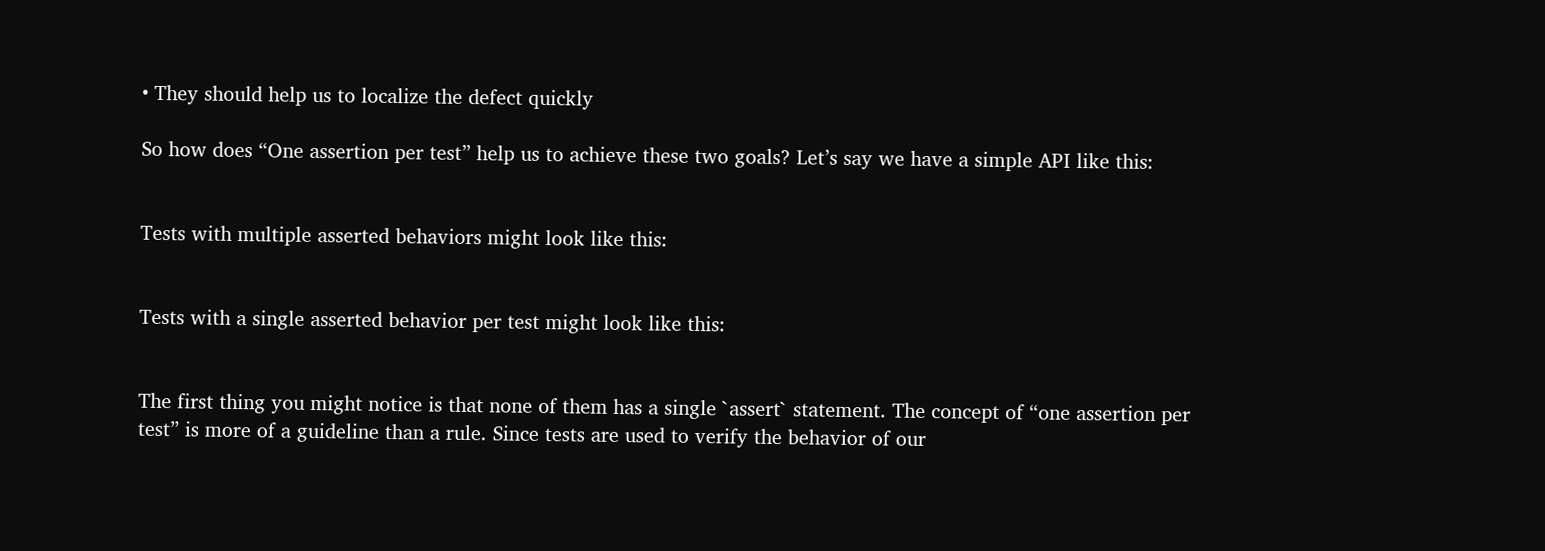• They should help us to localize the defect quickly

So how does “One assertion per test” help us to achieve these two goals? Let’s say we have a simple API like this:


Tests with multiple asserted behaviors might look like this:


Tests with a single asserted behavior per test might look like this:


The first thing you might notice is that none of them has a single `assert` statement. The concept of “one assertion per test” is more of a guideline than a rule. Since tests are used to verify the behavior of our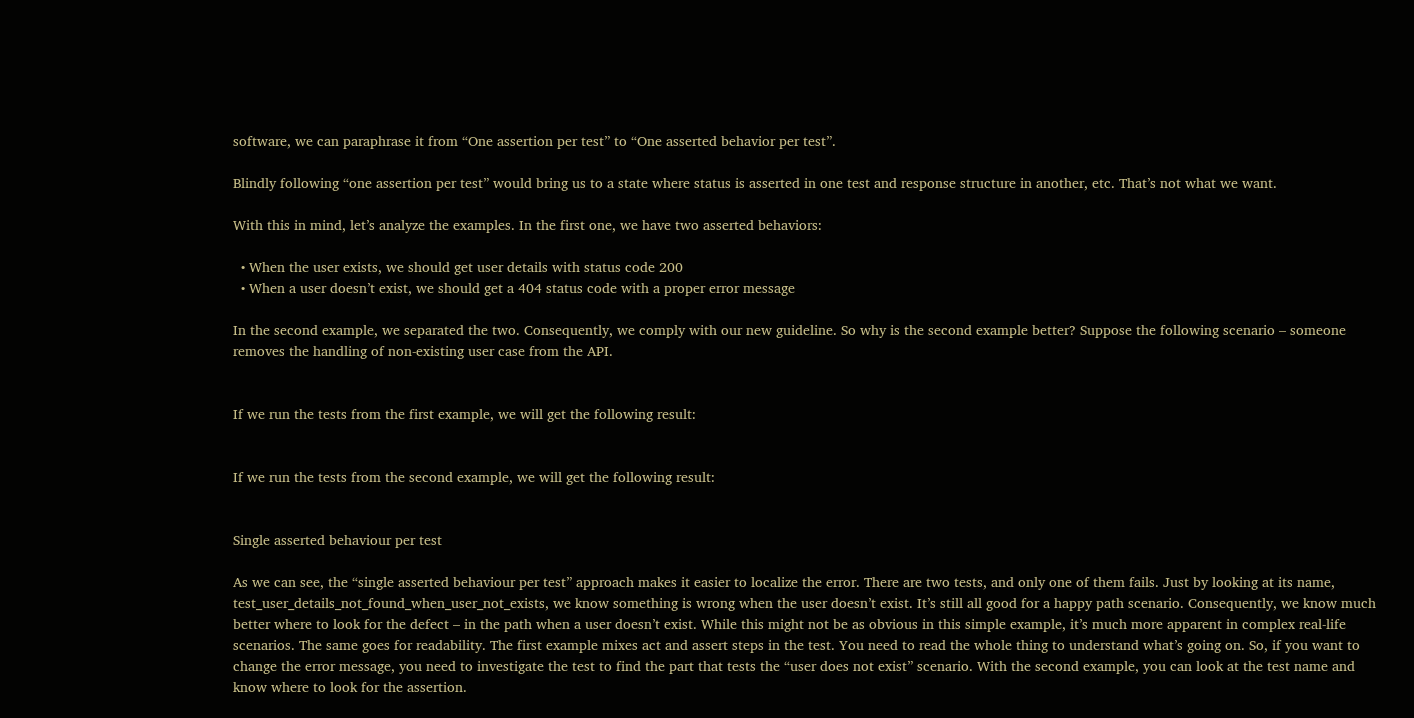software, we can paraphrase it from “One assertion per test” to “One asserted behavior per test”.

Blindly following “one assertion per test” would bring us to a state where status is asserted in one test and response structure in another, etc. That’s not what we want.

With this in mind, let’s analyze the examples. In the first one, we have two asserted behaviors:

  • When the user exists, we should get user details with status code 200
  • When a user doesn’t exist, we should get a 404 status code with a proper error message

In the second example, we separated the two. Consequently, we comply with our new guideline. So why is the second example better? Suppose the following scenario – someone removes the handling of non-existing user case from the API.


If we run the tests from the first example, we will get the following result:


If we run the tests from the second example, we will get the following result:


Single asserted behaviour per test

As we can see, the “single asserted behaviour per test” approach makes it easier to localize the error. There are two tests, and only one of them fails. Just by looking at its name, test_user_details_not_found_when_user_not_exists, we know something is wrong when the user doesn’t exist. It’s still all good for a happy path scenario. Consequently, we know much better where to look for the defect – in the path when a user doesn’t exist. While this might not be as obvious in this simple example, it’s much more apparent in complex real-life scenarios. The same goes for readability. The first example mixes act and assert steps in the test. You need to read the whole thing to understand what’s going on. So, if you want to change the error message, you need to investigate the test to find the part that tests the “user does not exist” scenario. With the second example, you can look at the test name and know where to look for the assertion.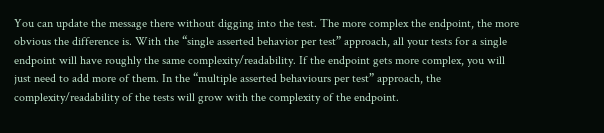You can update the message there without digging into the test. The more complex the endpoint, the more obvious the difference is. With the “single asserted behavior per test” approach, all your tests for a single endpoint will have roughly the same complexity/readability. If the endpoint gets more complex, you will just need to add more of them. In the “multiple asserted behaviours per test” approach, the complexity/readability of the tests will grow with the complexity of the endpoint.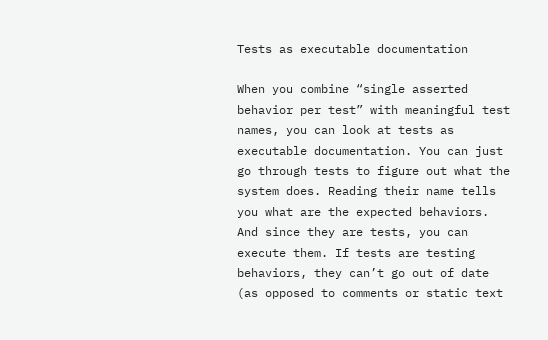Tests as executable documentation

When you combine “single asserted behavior per test” with meaningful test names, you can look at tests as executable documentation. You can just go through tests to figure out what the system does. Reading their name tells you what are the expected behaviors. And since they are tests, you can execute them. If tests are testing behaviors, they can’t go out of date (as opposed to comments or static text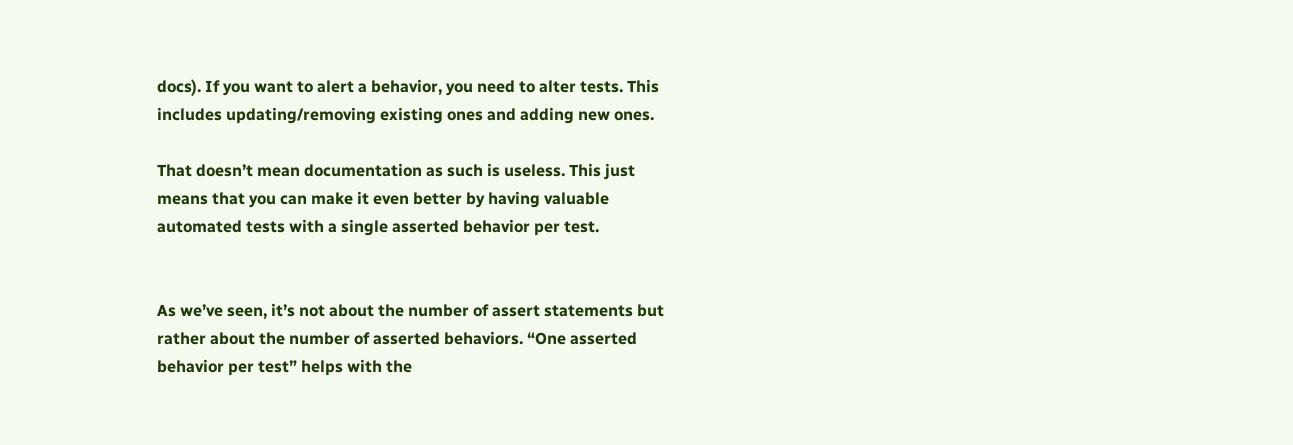docs). If you want to alert a behavior, you need to alter tests. This includes updating/removing existing ones and adding new ones.

That doesn’t mean documentation as such is useless. This just means that you can make it even better by having valuable automated tests with a single asserted behavior per test.


As we’ve seen, it’s not about the number of assert statements but rather about the number of asserted behaviors. “One asserted behavior per test” helps with the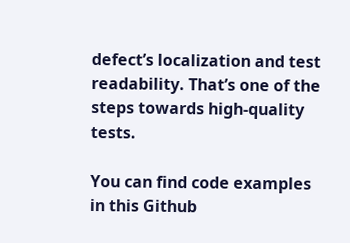defect’s localization and test readability. That’s one of the steps towards high-quality tests.

You can find code examples in this Github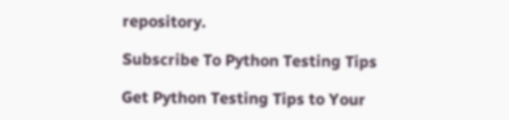repository.

Subscribe To Python Testing Tips

Get Python Testing Tips to Your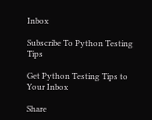Inbox

Subscribe To Python Testing Tips

Get Python Testing Tips to Your Inbox

Share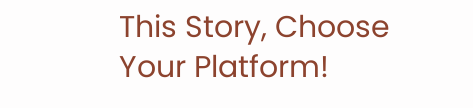This Story, Choose Your Platform!